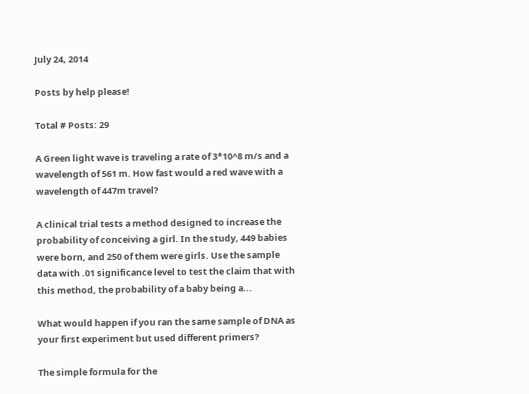July 24, 2014

Posts by help please!

Total # Posts: 29

A Green light wave is traveling a rate of 3*10^8 m/s and a wavelength of 561 m. How fast would a red wave with a wavelength of 447m travel?

A clinical trial tests a method designed to increase the probability of conceiving a girl. In the study, 449 babies were born, and 250 of them were girls. Use the sample data with .01 significance level to test the claim that with this method, the probability of a baby being a...

What would happen if you ran the same sample of DNA as your first experiment but used different primers?

The simple formula for the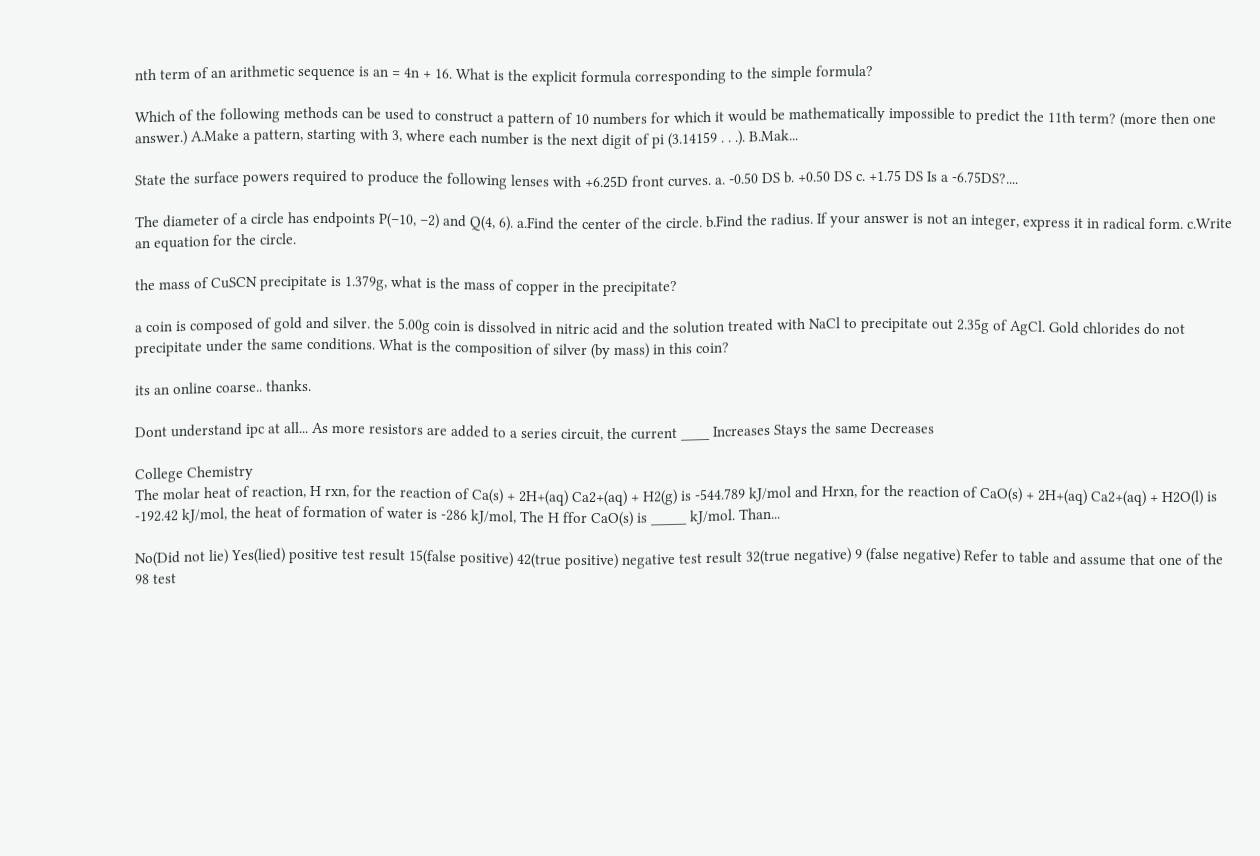nth term of an arithmetic sequence is an = 4n + 16. What is the explicit formula corresponding to the simple formula?

Which of the following methods can be used to construct a pattern of 10 numbers for which it would be mathematically impossible to predict the 11th term? (more then one answer.) A.Make a pattern, starting with 3, where each number is the next digit of pi (3.14159 . . .). B.Mak...

State the surface powers required to produce the following lenses with +6.25D front curves. a. -0.50 DS b. +0.50 DS c. +1.75 DS Is a -6.75DS?....

The diameter of a circle has endpoints P(–10, –2) and Q(4, 6). a.Find the center of the circle. b.Find the radius. If your answer is not an integer, express it in radical form. c.Write an equation for the circle.

the mass of CuSCN precipitate is 1.379g, what is the mass of copper in the precipitate?

a coin is composed of gold and silver. the 5.00g coin is dissolved in nitric acid and the solution treated with NaCl to precipitate out 2.35g of AgCl. Gold chlorides do not precipitate under the same conditions. What is the composition of silver (by mass) in this coin?

its an online coarse.. thanks.

Dont understand ipc at all... As more resistors are added to a series circuit, the current ____ Increases Stays the same Decreases

College Chemistry
The molar heat of reaction, H rxn, for the reaction of Ca(s) + 2H+(aq) Ca2+(aq) + H2(g) is -544.789 kJ/mol and Hrxn, for the reaction of CaO(s) + 2H+(aq) Ca2+(aq) + H2O(l) is -192.42 kJ/mol, the heat of formation of water is -286 kJ/mol, The H ffor CaO(s) is _____ kJ/mol. Than...

No(Did not lie) Yes(lied) positive test result 15(false positive) 42(true positive) negative test result 32(true negative) 9 (false negative) Refer to table and assume that one of the 98 test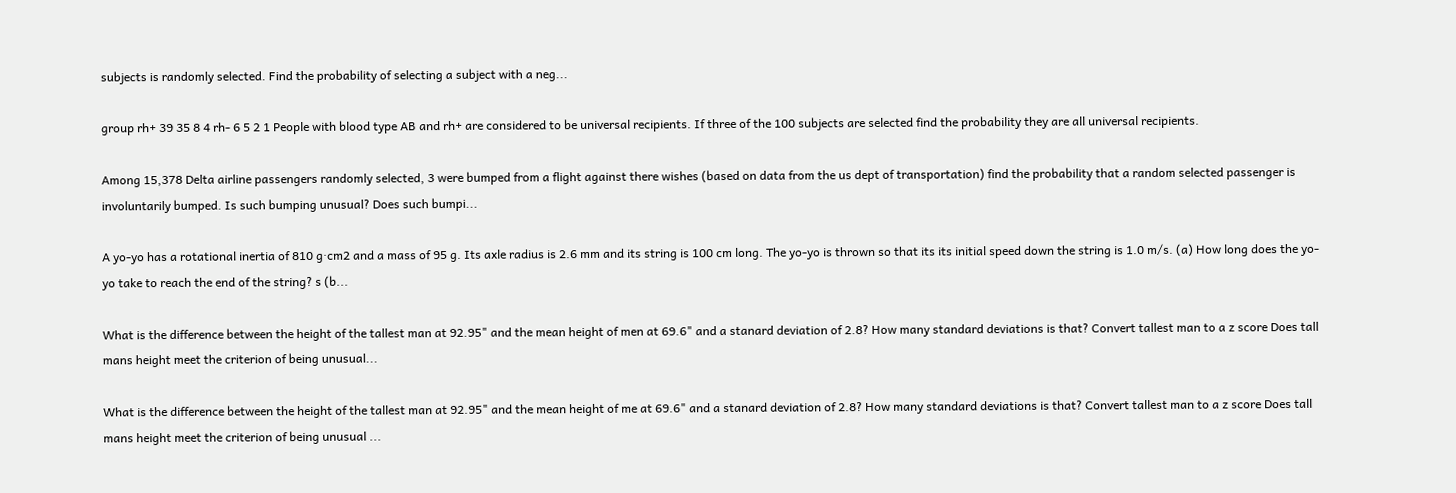subjects is randomly selected. Find the probability of selecting a subject with a neg...

group rh+ 39 35 8 4 rh- 6 5 2 1 People with blood type AB and rh+ are considered to be universal recipients. If three of the 100 subjects are selected find the probability they are all universal recipients.

Among 15,378 Delta airline passengers randomly selected, 3 were bumped from a flight against there wishes (based on data from the us dept of transportation) find the probability that a random selected passenger is involuntarily bumped. Is such bumping unusual? Does such bumpi...

A yo-yo has a rotational inertia of 810 g·cm2 and a mass of 95 g. Its axle radius is 2.6 mm and its string is 100 cm long. The yo-yo is thrown so that its its initial speed down the string is 1.0 m/s. (a) How long does the yo-yo take to reach the end of the string? s (b...

What is the difference between the height of the tallest man at 92.95" and the mean height of men at 69.6" and a stanard deviation of 2.8? How many standard deviations is that? Convert tallest man to a z score Does tall mans height meet the criterion of being unusual...

What is the difference between the height of the tallest man at 92.95" and the mean height of me at 69.6" and a stanard deviation of 2.8? How many standard deviations is that? Convert tallest man to a z score Does tall mans height meet the criterion of being unusual ...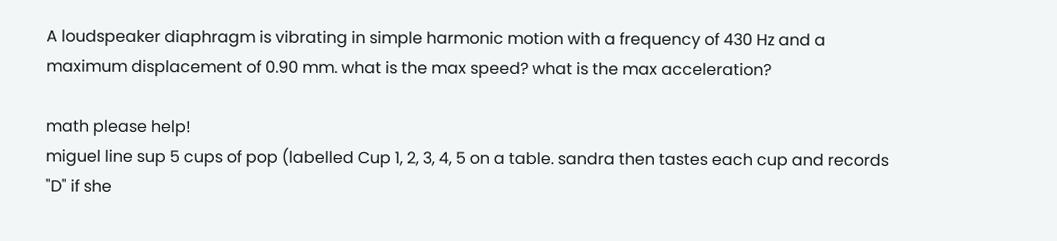A loudspeaker diaphragm is vibrating in simple harmonic motion with a frequency of 430 Hz and a maximum displacement of 0.90 mm. what is the max speed? what is the max acceleration?

math please help!
miguel line sup 5 cups of pop (labelled Cup 1, 2, 3, 4, 5 on a table. sandra then tastes each cup and records "D" if she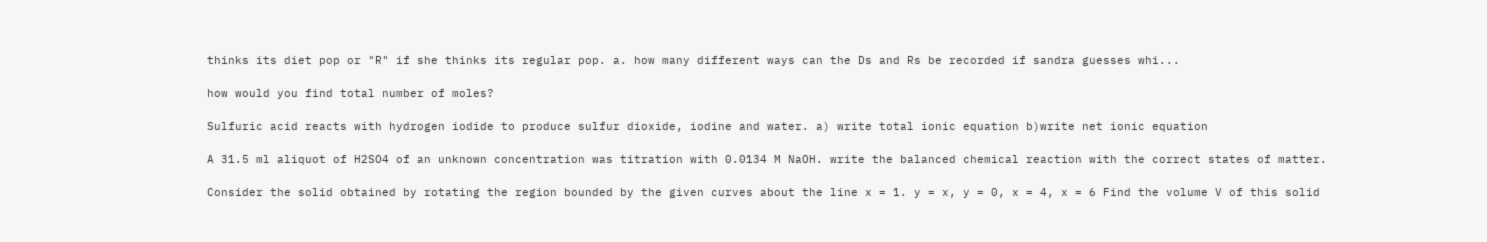thinks its diet pop or "R" if she thinks its regular pop. a. how many different ways can the Ds and Rs be recorded if sandra guesses whi...

how would you find total number of moles?

Sulfuric acid reacts with hydrogen iodide to produce sulfur dioxide, iodine and water. a) write total ionic equation b)write net ionic equation

A 31.5 ml aliquot of H2SO4 of an unknown concentration was titration with 0.0134 M NaOH. write the balanced chemical reaction with the correct states of matter.

Consider the solid obtained by rotating the region bounded by the given curves about the line x = 1. y = x, y = 0, x = 4, x = 6 Find the volume V of this solid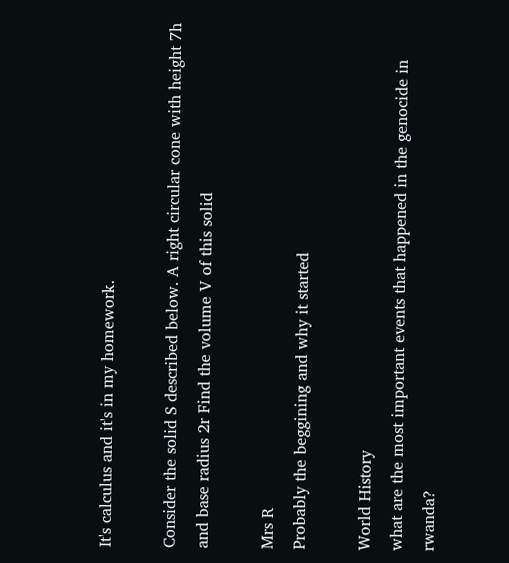It's calculus and it's in my homework.

Consider the solid S described below. A right circular cone with height 7h and base radius 2r Find the volume V of this solid

Mrs R
Probably the beggining and why it started

World History
what are the most important events that happened in the genocide in rwanda?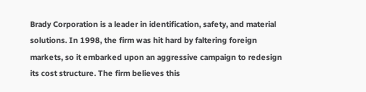Brady Corporation is a leader in identification, safety, and material solutions. In 1998, the firm was hit hard by faltering foreign markets, so it embarked upon an aggressive campaign to redesign its cost structure. The firm believes this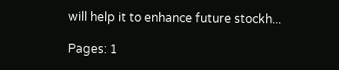will help it to enhance future stockh...

Pages: 1